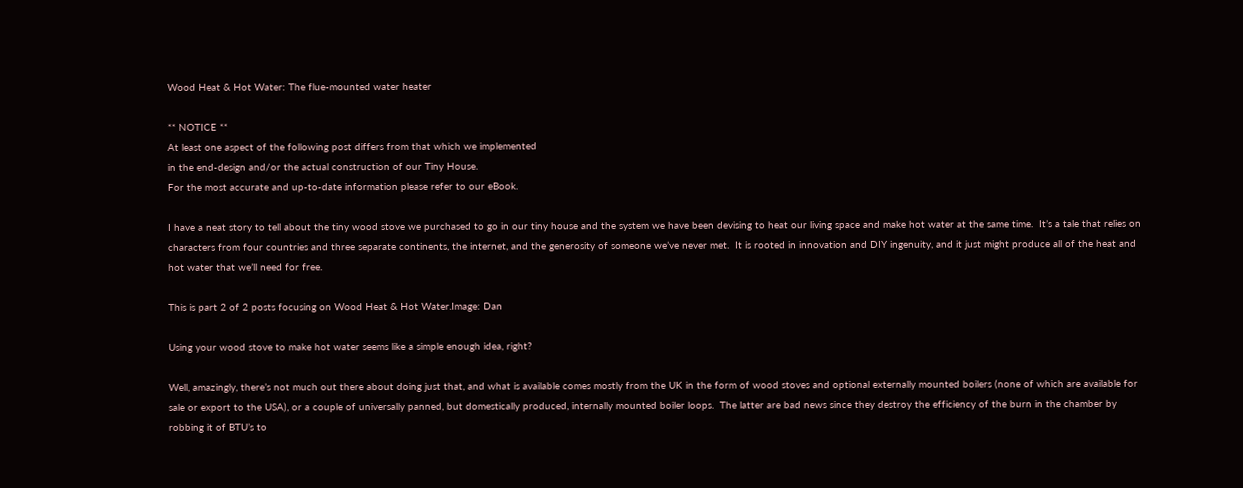Wood Heat & Hot Water: The flue-mounted water heater

** NOTICE **
At least one aspect of the following post differs from that which we implemented
in the end-design and/or the actual construction of our Tiny House.
For the most accurate and up-to-date information please refer to our eBook.

I have a neat story to tell about the tiny wood stove we purchased to go in our tiny house and the system we have been devising to heat our living space and make hot water at the same time.  It’s a tale that relies on characters from four countries and three separate continents, the internet, and the generosity of someone we’ve never met.  It is rooted in innovation and DIY ingenuity, and it just might produce all of the heat and hot water that we’ll need for free.

This is part 2 of 2 posts focusing on Wood Heat & Hot Water.Image: Dan

Using your wood stove to make hot water seems like a simple enough idea, right?

Well, amazingly, there’s not much out there about doing just that, and what is available comes mostly from the UK in the form of wood stoves and optional externally mounted boilers (none of which are available for sale or export to the USA), or a couple of universally panned, but domestically produced, internally mounted boiler loops.  The latter are bad news since they destroy the efficiency of the burn in the chamber by robbing it of BTU’s to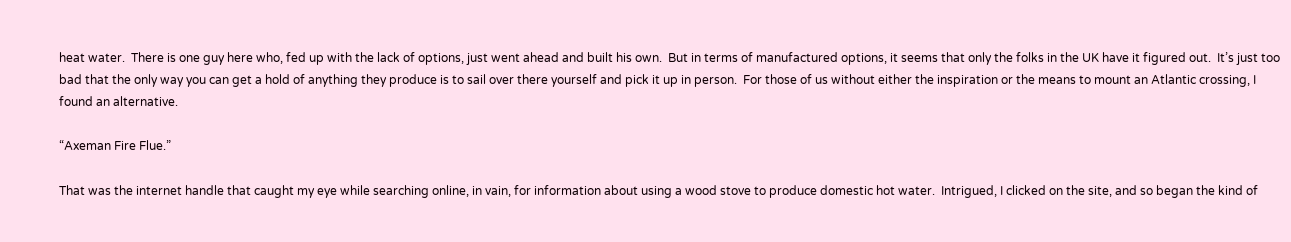heat water.  There is one guy here who, fed up with the lack of options, just went ahead and built his own.  But in terms of manufactured options, it seems that only the folks in the UK have it figured out.  It’s just too bad that the only way you can get a hold of anything they produce is to sail over there yourself and pick it up in person.  For those of us without either the inspiration or the means to mount an Atlantic crossing, I found an alternative.

“Axeman Fire Flue.”

That was the internet handle that caught my eye while searching online, in vain, for information about using a wood stove to produce domestic hot water.  Intrigued, I clicked on the site, and so began the kind of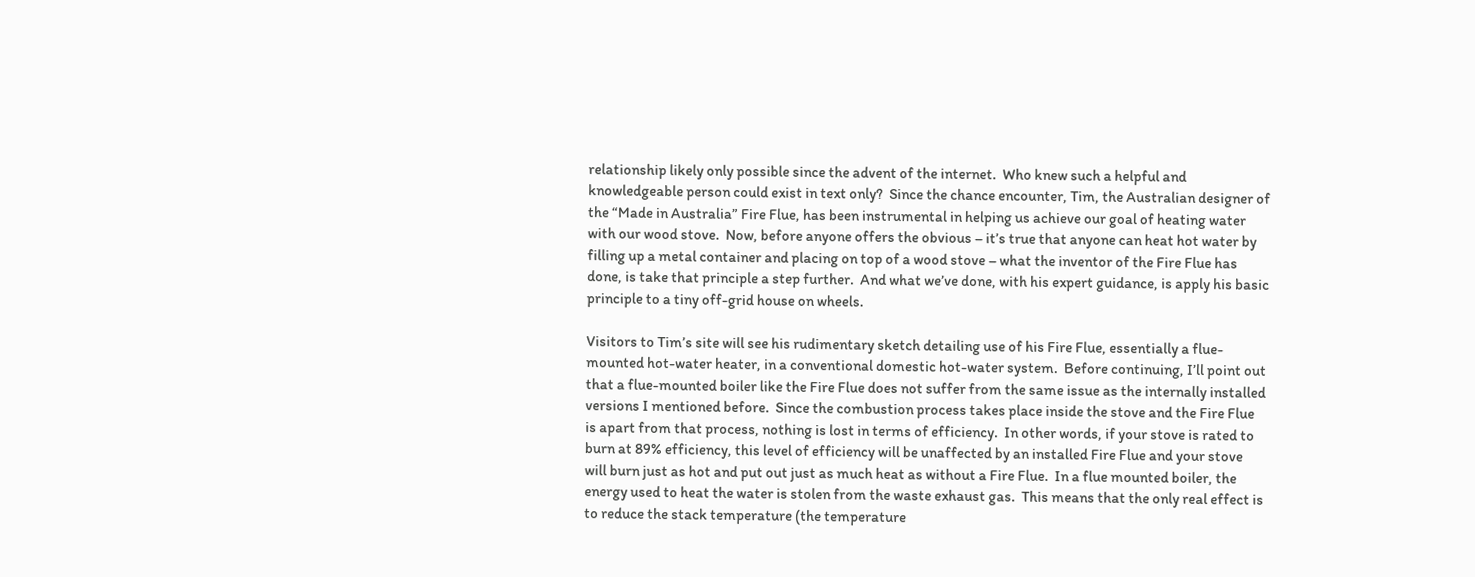relationship likely only possible since the advent of the internet.  Who knew such a helpful and knowledgeable person could exist in text only?  Since the chance encounter, Tim, the Australian designer of the “Made in Australia” Fire Flue, has been instrumental in helping us achieve our goal of heating water with our wood stove.  Now, before anyone offers the obvious – it’s true that anyone can heat hot water by filling up a metal container and placing on top of a wood stove – what the inventor of the Fire Flue has done, is take that principle a step further.  And what we’ve done, with his expert guidance, is apply his basic principle to a tiny off-grid house on wheels.

Visitors to Tim’s site will see his rudimentary sketch detailing use of his Fire Flue, essentially a flue-mounted hot-water heater, in a conventional domestic hot-water system.  Before continuing, I’ll point out that a flue-mounted boiler like the Fire Flue does not suffer from the same issue as the internally installed versions I mentioned before.  Since the combustion process takes place inside the stove and the Fire Flue is apart from that process, nothing is lost in terms of efficiency.  In other words, if your stove is rated to burn at 89% efficiency, this level of efficiency will be unaffected by an installed Fire Flue and your stove will burn just as hot and put out just as much heat as without a Fire Flue.  In a flue mounted boiler, the energy used to heat the water is stolen from the waste exhaust gas.  This means that the only real effect is to reduce the stack temperature (the temperature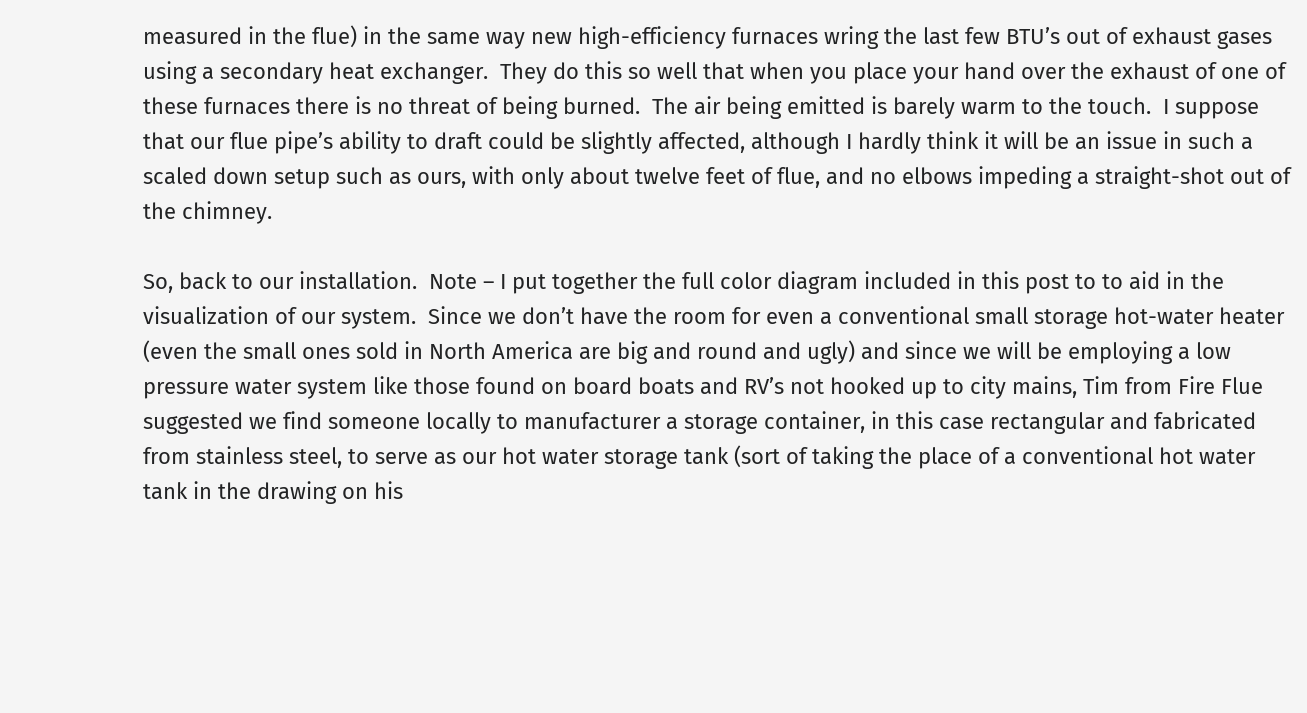measured in the flue) in the same way new high-efficiency furnaces wring the last few BTU’s out of exhaust gases using a secondary heat exchanger.  They do this so well that when you place your hand over the exhaust of one of these furnaces there is no threat of being burned.  The air being emitted is barely warm to the touch.  I suppose that our flue pipe’s ability to draft could be slightly affected, although I hardly think it will be an issue in such a scaled down setup such as ours, with only about twelve feet of flue, and no elbows impeding a straight-shot out of the chimney.

So, back to our installation.  Note – I put together the full color diagram included in this post to to aid in the visualization of our system.  Since we don’t have the room for even a conventional small storage hot-water heater (even the small ones sold in North America are big and round and ugly) and since we will be employing a low pressure water system like those found on board boats and RV’s not hooked up to city mains, Tim from Fire Flue suggested we find someone locally to manufacturer a storage container, in this case rectangular and fabricated from stainless steel, to serve as our hot water storage tank (sort of taking the place of a conventional hot water tank in the drawing on his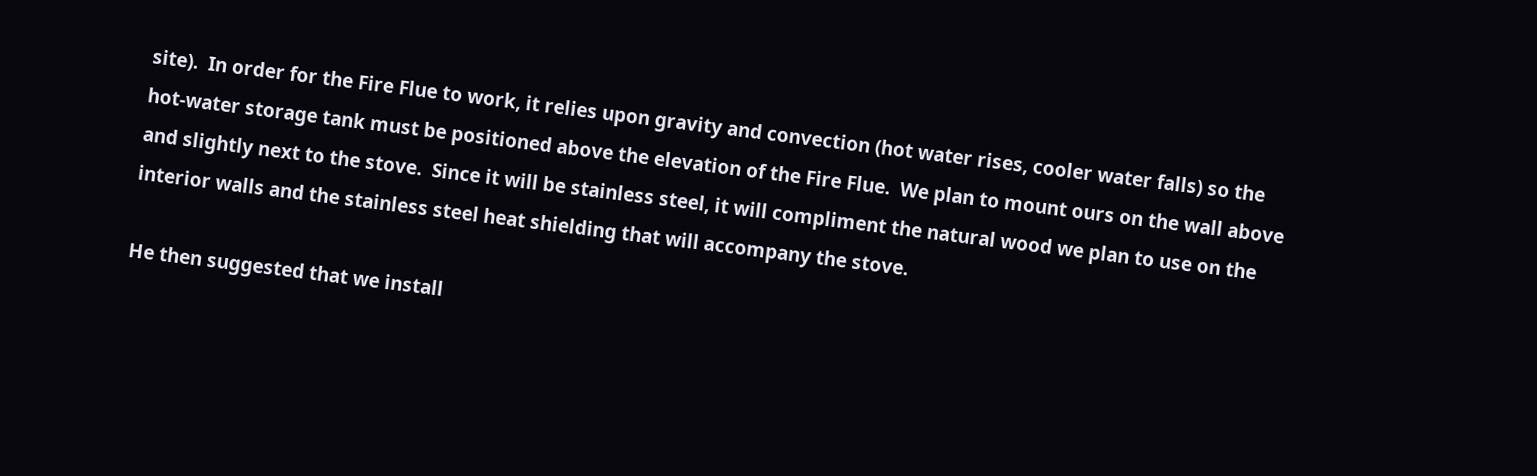site).  In order for the Fire Flue to work, it relies upon gravity and convection (hot water rises, cooler water falls) so the hot-water storage tank must be positioned above the elevation of the Fire Flue.  We plan to mount ours on the wall above and slightly next to the stove.  Since it will be stainless steel, it will compliment the natural wood we plan to use on the interior walls and the stainless steel heat shielding that will accompany the stove.

He then suggested that we install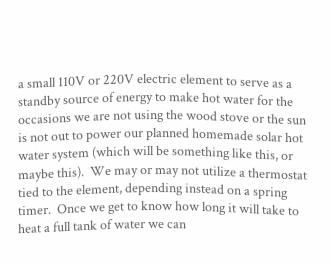a small 110V or 220V electric element to serve as a standby source of energy to make hot water for the occasions we are not using the wood stove or the sun is not out to power our planned homemade solar hot water system (which will be something like this, or maybe this).  We may or may not utilize a thermostat tied to the element, depending instead on a spring timer.  Once we get to know how long it will take to heat a full tank of water we can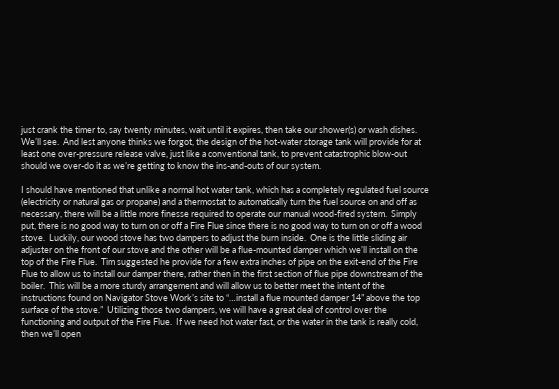just crank the timer to, say twenty minutes, wait until it expires, then take our shower(s) or wash dishes.  We’ll see.  And lest anyone thinks we forgot, the design of the hot-water storage tank will provide for at least one over-pressure release valve, just like a conventional tank, to prevent catastrophic blow-out should we over-do it as we’re getting to know the ins-and-outs of our system.

I should have mentioned that unlike a normal hot water tank, which has a completely regulated fuel source (electricity or natural gas or propane) and a thermostat to automatically turn the fuel source on and off as necessary, there will be a little more finesse required to operate our manual wood-fired system.  Simply put, there is no good way to turn on or off a Fire Flue since there is no good way to turn on or off a wood stove.  Luckily, our wood stove has two dampers to adjust the burn inside.  One is the little sliding air adjuster on the front of our stove and the other will be a flue-mounted damper which we’ll install on the top of the Fire Flue.  Tim suggested he provide for a few extra inches of pipe on the exit-end of the Fire Flue to allow us to install our damper there, rather then in the first section of flue pipe downstream of the boiler.  This will be a more sturdy arrangement and will allow us to better meet the intent of the instructions found on Navigator Stove Work’s site to “…install a flue mounted damper 14” above the top surface of the stove.”  Utilizing those two dampers, we will have a great deal of control over the functioning and output of the Fire Flue.  If we need hot water fast, or the water in the tank is really cold, then we’ll open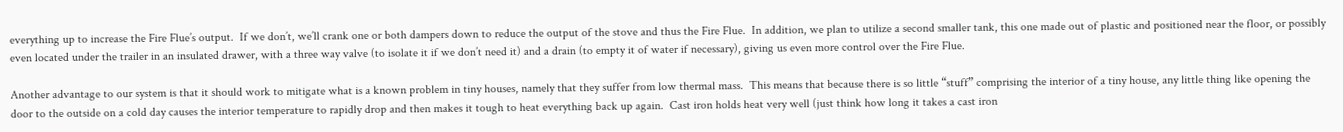everything up to increase the Fire Flue’s output.  If we don’t, we’ll crank one or both dampers down to reduce the output of the stove and thus the Fire Flue.  In addition, we plan to utilize a second smaller tank, this one made out of plastic and positioned near the floor, or possibly even located under the trailer in an insulated drawer, with a three way valve (to isolate it if we don’t need it) and a drain (to empty it of water if necessary), giving us even more control over the Fire Flue.

Another advantage to our system is that it should work to mitigate what is a known problem in tiny houses, namely that they suffer from low thermal mass.  This means that because there is so little “stuff” comprising the interior of a tiny house, any little thing like opening the door to the outside on a cold day causes the interior temperature to rapidly drop and then makes it tough to heat everything back up again.  Cast iron holds heat very well (just think how long it takes a cast iron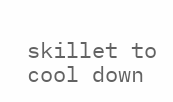skillet to cool down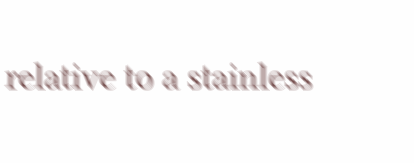relative to a stainless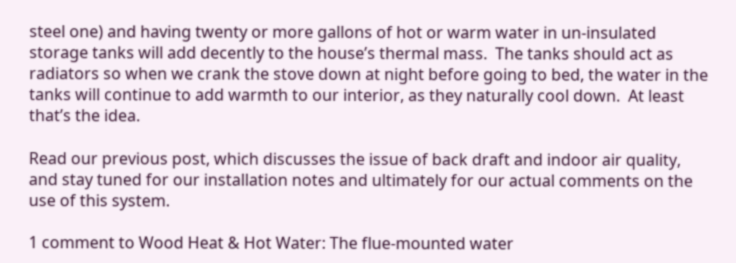steel one) and having twenty or more gallons of hot or warm water in un-insulated storage tanks will add decently to the house’s thermal mass.  The tanks should act as radiators so when we crank the stove down at night before going to bed, the water in the tanks will continue to add warmth to our interior, as they naturally cool down.  At least that’s the idea.

Read our previous post, which discusses the issue of back draft and indoor air quality, and stay tuned for our installation notes and ultimately for our actual comments on the use of this system.

1 comment to Wood Heat & Hot Water: The flue-mounted water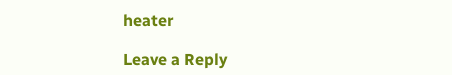heater

Leave a Reply